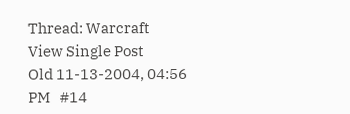Thread: Warcraft
View Single Post
Old 11-13-2004, 04:56 PM   #14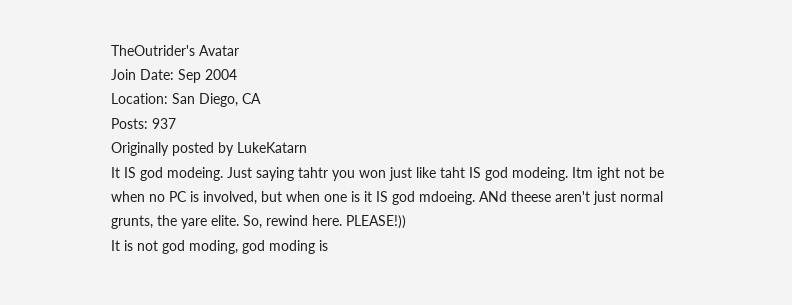TheOutrider's Avatar
Join Date: Sep 2004
Location: San Diego, CA
Posts: 937
Originally posted by LukeKatarn
It IS god modeing. Just saying tahtr you won just like taht IS god modeing. Itm ight not be when no PC is involved, but when one is it IS god mdoeing. ANd theese aren't just normal grunts, the yare elite. So, rewind here. PLEASE!))
It is not god moding, god moding is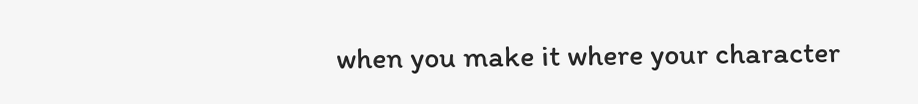when you make it where your character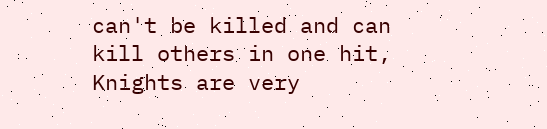can't be killed and can kill others in one hit, Knights are very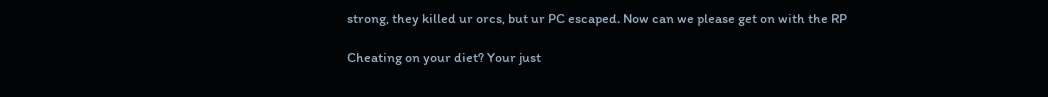strong, they killed ur orcs, but ur PC escaped. Now can we please get on with the RP

Cheating on your diet? Your just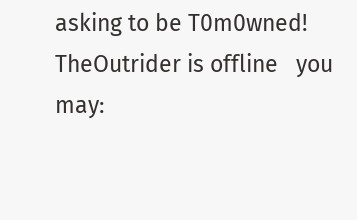asking to be T0m0wned!
TheOutrider is offline   you may: